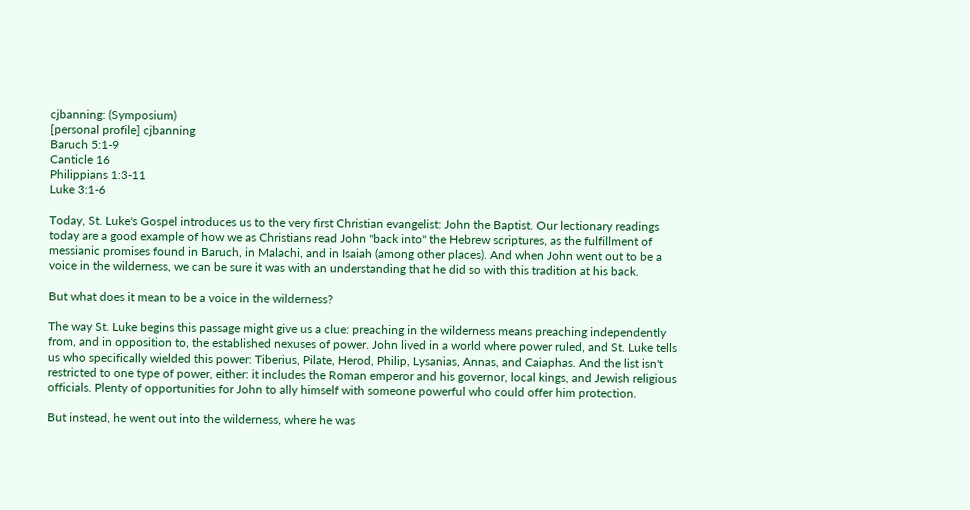cjbanning: (Symposium)
[personal profile] cjbanning
Baruch 5:1-9
Canticle 16
Philippians 1:3-11
Luke 3:1-6

Today, St. Luke's Gospel introduces us to the very first Christian evangelist: John the Baptist. Our lectionary readings today are a good example of how we as Christians read John "back into" the Hebrew scriptures, as the fulfillment of messianic promises found in Baruch, in Malachi, and in Isaiah (among other places). And when John went out to be a voice in the wilderness, we can be sure it was with an understanding that he did so with this tradition at his back.

But what does it mean to be a voice in the wilderness?

The way St. Luke begins this passage might give us a clue: preaching in the wilderness means preaching independently from, and in opposition to, the established nexuses of power. John lived in a world where power ruled, and St. Luke tells us who specifically wielded this power: Tiberius, Pilate, Herod, Philip, Lysanias, Annas, and Caiaphas. And the list isn't restricted to one type of power, either: it includes the Roman emperor and his governor, local kings, and Jewish religious officials. Plenty of opportunities for John to ally himself with someone powerful who could offer him protection.

But instead, he went out into the wilderness, where he was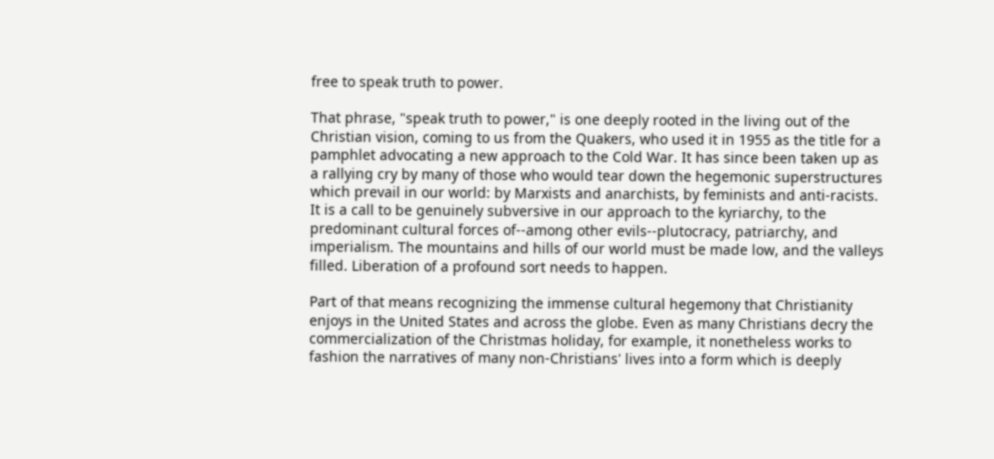free to speak truth to power.

That phrase, "speak truth to power," is one deeply rooted in the living out of the Christian vision, coming to us from the Quakers, who used it in 1955 as the title for a pamphlet advocating a new approach to the Cold War. It has since been taken up as a rallying cry by many of those who would tear down the hegemonic superstructures which prevail in our world: by Marxists and anarchists, by feminists and anti-racists. It is a call to be genuinely subversive in our approach to the kyriarchy, to the predominant cultural forces of--among other evils--plutocracy, patriarchy, and imperialism. The mountains and hills of our world must be made low, and the valleys filled. Liberation of a profound sort needs to happen.

Part of that means recognizing the immense cultural hegemony that Christianity enjoys in the United States and across the globe. Even as many Christians decry the commercialization of the Christmas holiday, for example, it nonetheless works to fashion the narratives of many non-Christians' lives into a form which is deeply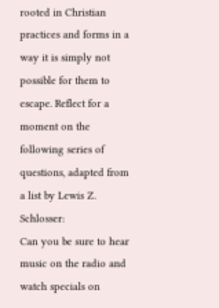rooted in Christian practices and forms in a way it is simply not possible for them to escape. Reflect for a moment on the following series of questions, adapted from a list by Lewis Z. Schlosser:
Can you be sure to hear music on the radio and watch specials on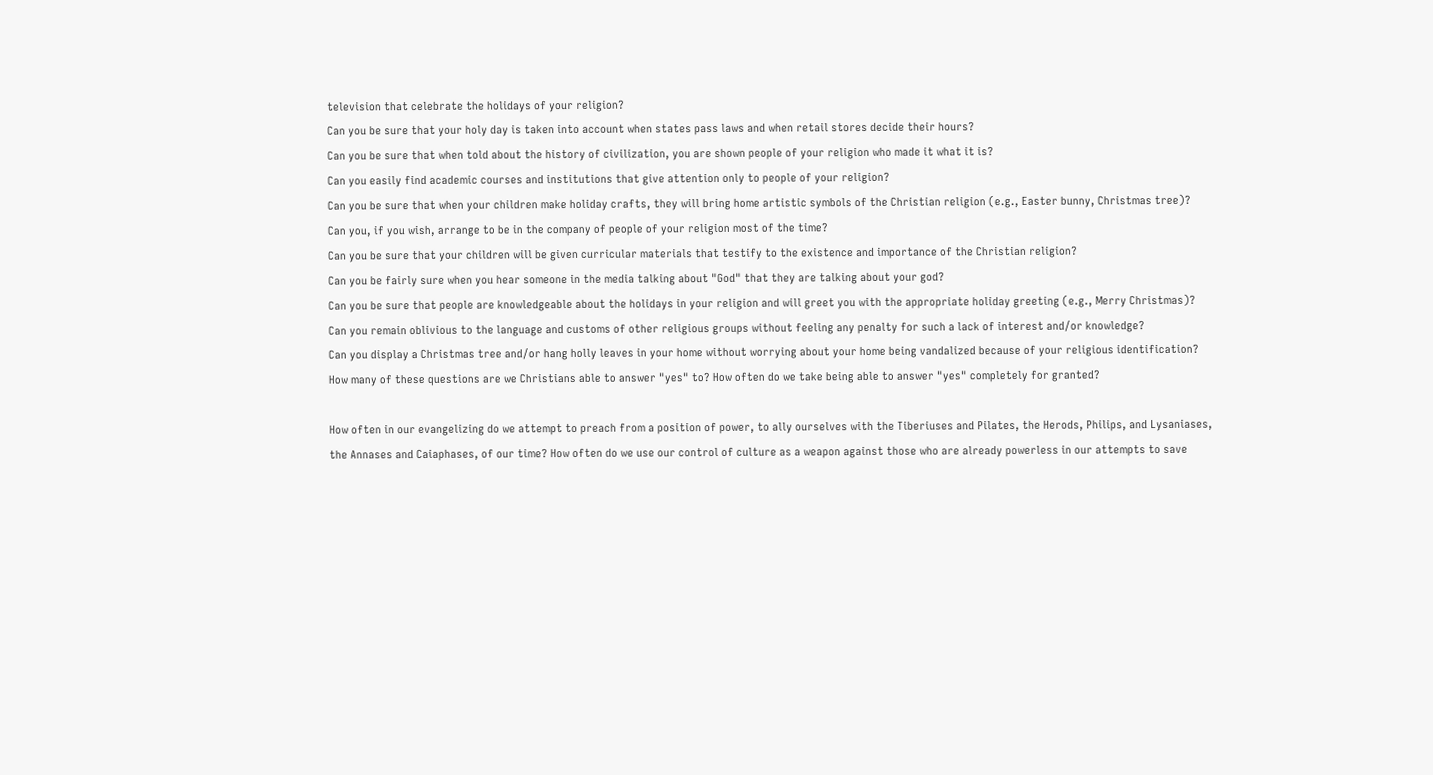television that celebrate the holidays of your religion?
Can you be sure that your holy day is taken into account when states pass laws and when retail stores decide their hours?
Can you be sure that when told about the history of civilization, you are shown people of your religion who made it what it is?
Can you easily find academic courses and institutions that give attention only to people of your religion?
Can you be sure that when your children make holiday crafts, they will bring home artistic symbols of the Christian religion (e.g., Easter bunny, Christmas tree)?
Can you, if you wish, arrange to be in the company of people of your religion most of the time?
Can you be sure that your children will be given curricular materials that testify to the existence and importance of the Christian religion?
Can you be fairly sure when you hear someone in the media talking about "God" that they are talking about your god?
Can you be sure that people are knowledgeable about the holidays in your religion and will greet you with the appropriate holiday greeting (e.g., Merry Christmas)?
Can you remain oblivious to the language and customs of other religious groups without feeling any penalty for such a lack of interest and/or knowledge?
Can you display a Christmas tree and/or hang holly leaves in your home without worrying about your home being vandalized because of your religious identification?
How many of these questions are we Christians able to answer "yes" to? How often do we take being able to answer "yes" completely for granted?

How often in our evangelizing do we attempt to preach from a position of power, to ally ourselves with the Tiberiuses and Pilates, the Herods, Philips, and Lysaniases, the Annases and Caiaphases, of our time? How often do we use our control of culture as a weapon against those who are already powerless in our attempts to save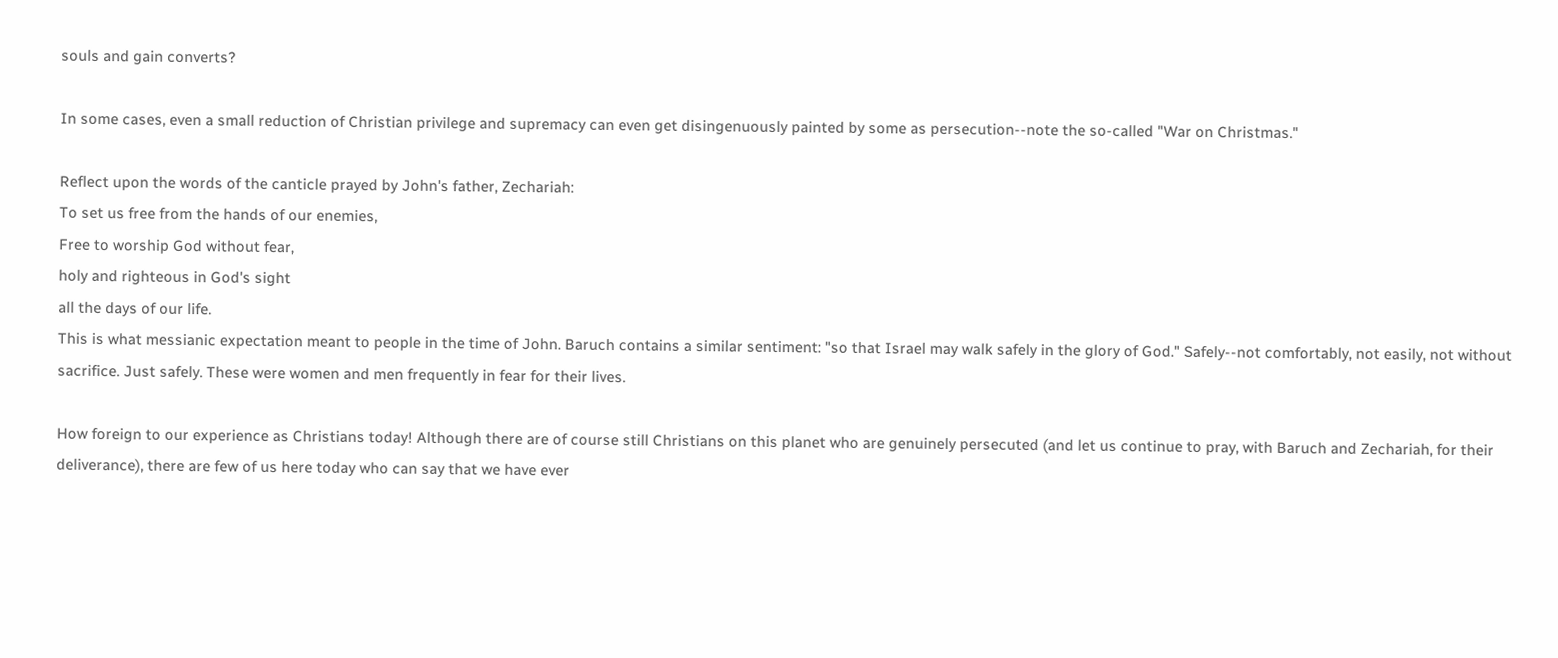souls and gain converts?

In some cases, even a small reduction of Christian privilege and supremacy can even get disingenuously painted by some as persecution--note the so-called "War on Christmas."

Reflect upon the words of the canticle prayed by John's father, Zechariah:
To set us free from the hands of our enemies,
Free to worship God without fear,
holy and righteous in God's sight
all the days of our life.
This is what messianic expectation meant to people in the time of John. Baruch contains a similar sentiment: "so that Israel may walk safely in the glory of God." Safely--not comfortably, not easily, not without sacrifice. Just safely. These were women and men frequently in fear for their lives.

How foreign to our experience as Christians today! Although there are of course still Christians on this planet who are genuinely persecuted (and let us continue to pray, with Baruch and Zechariah, for their deliverance), there are few of us here today who can say that we have ever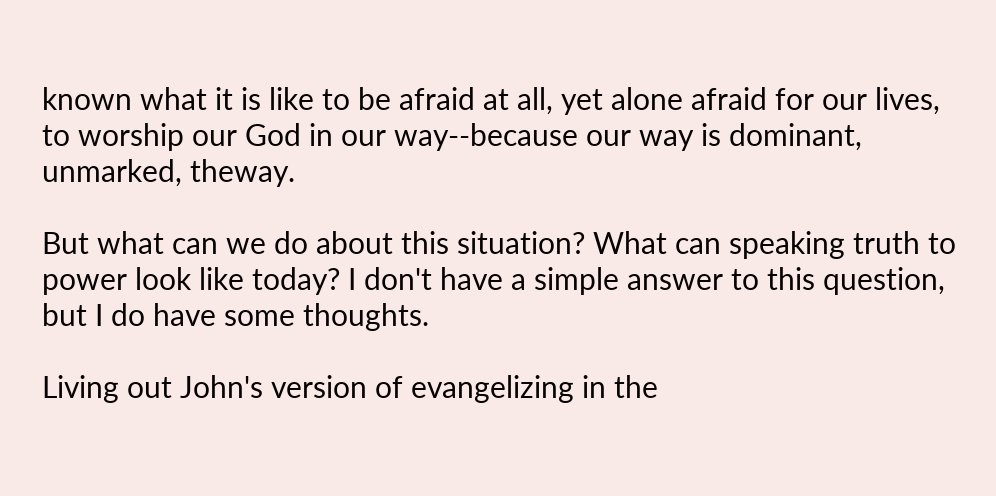known what it is like to be afraid at all, yet alone afraid for our lives, to worship our God in our way--because our way is dominant, unmarked, theway.

But what can we do about this situation? What can speaking truth to power look like today? I don't have a simple answer to this question, but I do have some thoughts.

Living out John's version of evangelizing in the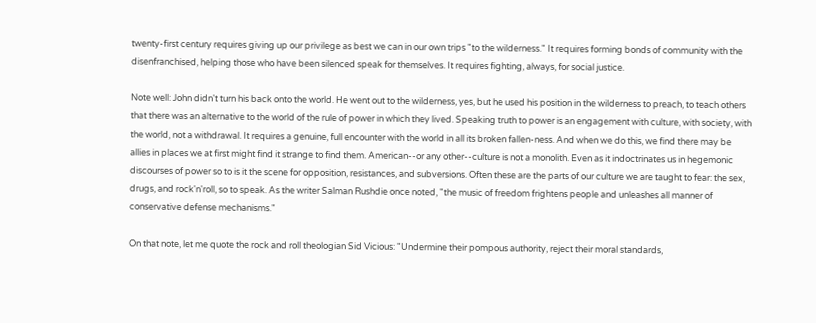twenty-first century requires giving up our privilege as best we can in our own trips "to the wilderness." It requires forming bonds of community with the disenfranchised, helping those who have been silenced speak for themselves. It requires fighting, always, for social justice.

Note well: John didn't turn his back onto the world. He went out to the wilderness, yes, but he used his position in the wilderness to preach, to teach others that there was an alternative to the world of the rule of power in which they lived. Speaking truth to power is an engagement with culture, with society, with the world, not a withdrawal. It requires a genuine, full encounter with the world in all its broken fallen-ness. And when we do this, we find there may be allies in places we at first might find it strange to find them. American--or any other--culture is not a monolith. Even as it indoctrinates us in hegemonic discourses of power so to is it the scene for opposition, resistances, and subversions. Often these are the parts of our culture we are taught to fear: the sex, drugs, and rock'n'roll, so to speak. As the writer Salman Rushdie once noted, "the music of freedom frightens people and unleashes all manner of conservative defense mechanisms."

On that note, let me quote the rock and roll theologian Sid Vicious: "Undermine their pompous authority, reject their moral standards,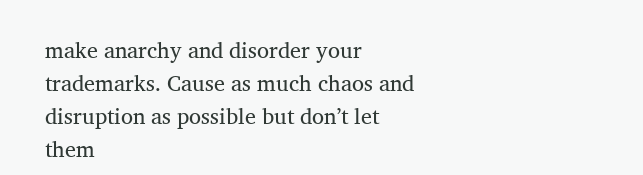make anarchy and disorder your trademarks. Cause as much chaos and disruption as possible but don’t let them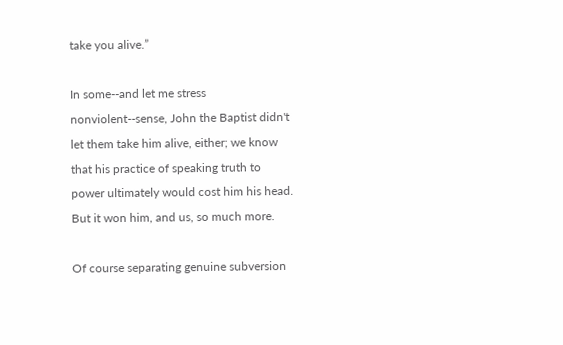take you alive.”

In some--and let me stress nonviolent--sense, John the Baptist didn't let them take him alive, either; we know that his practice of speaking truth to power ultimately would cost him his head. But it won him, and us, so much more.

Of course separating genuine subversion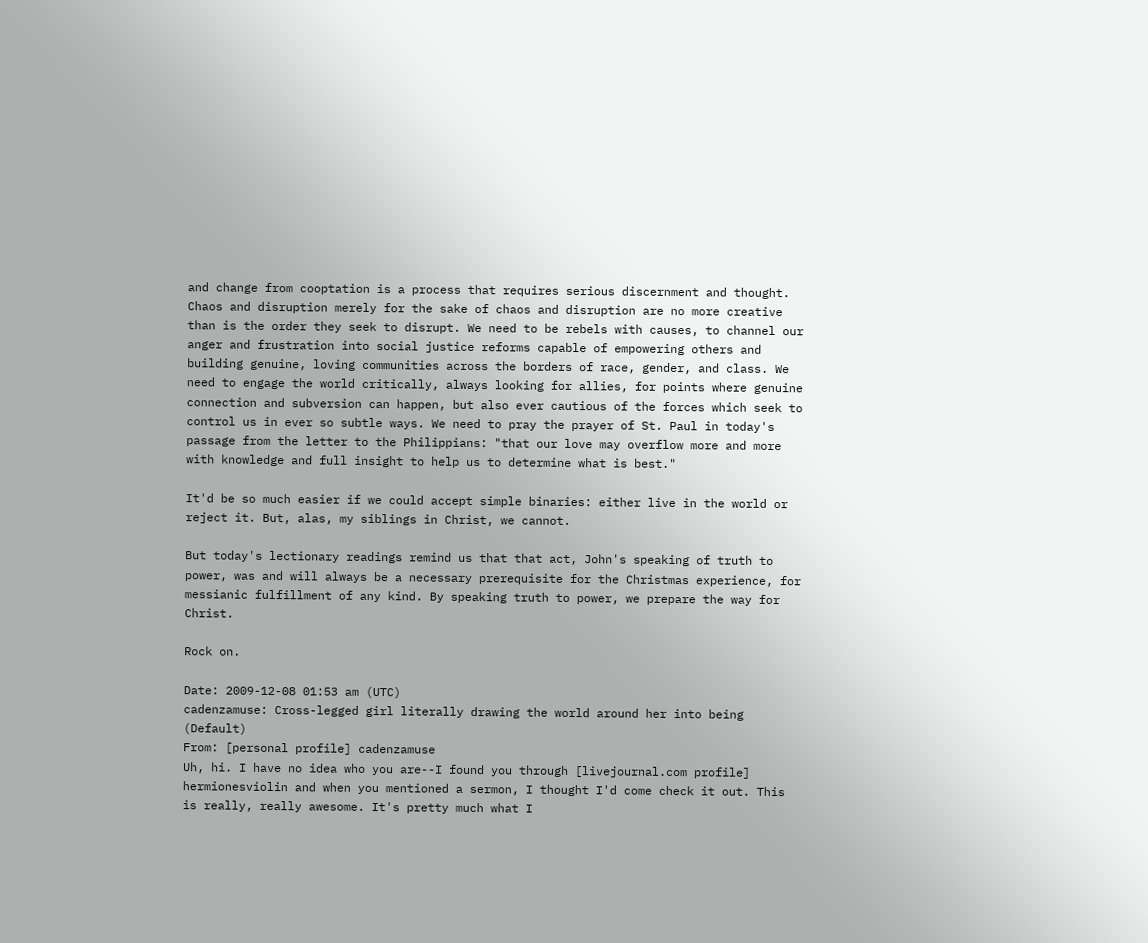and change from cooptation is a process that requires serious discernment and thought. Chaos and disruption merely for the sake of chaos and disruption are no more creative than is the order they seek to disrupt. We need to be rebels with causes, to channel our anger and frustration into social justice reforms capable of empowering others and building genuine, loving communities across the borders of race, gender, and class. We need to engage the world critically, always looking for allies, for points where genuine connection and subversion can happen, but also ever cautious of the forces which seek to control us in ever so subtle ways. We need to pray the prayer of St. Paul in today's passage from the letter to the Philippians: "that our love may overflow more and more with knowledge and full insight to help us to determine what is best."

It'd be so much easier if we could accept simple binaries: either live in the world or reject it. But, alas, my siblings in Christ, we cannot.

But today's lectionary readings remind us that that act, John's speaking of truth to power, was and will always be a necessary prerequisite for the Christmas experience, for messianic fulfillment of any kind. By speaking truth to power, we prepare the way for Christ.

Rock on.

Date: 2009-12-08 01:53 am (UTC)
cadenzamuse: Cross-legged girl literally drawing the world around her into being (Default)
From: [personal profile] cadenzamuse
Uh, hi. I have no idea who you are--I found you through [livejournal.com profile] hermionesviolin and when you mentioned a sermon, I thought I'd come check it out. This is really, really awesome. It's pretty much what I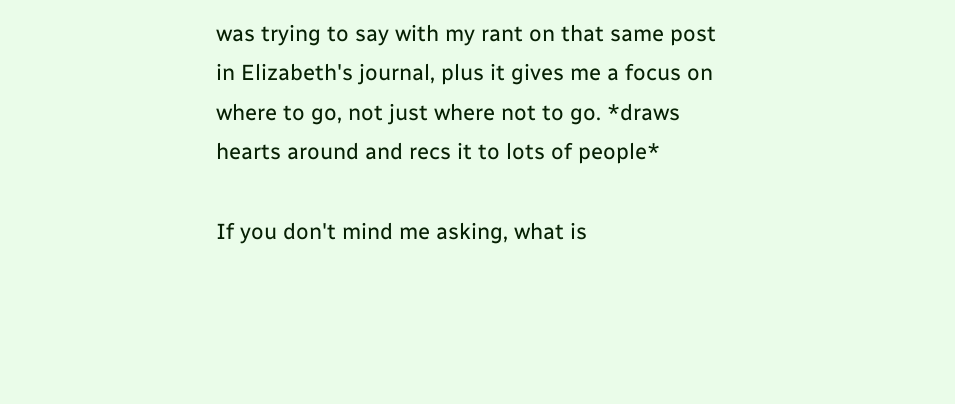was trying to say with my rant on that same post in Elizabeth's journal, plus it gives me a focus on where to go, not just where not to go. *draws hearts around and recs it to lots of people*

If you don't mind me asking, what is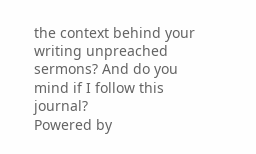the context behind your writing unpreached sermons? And do you mind if I follow this journal?
Powered by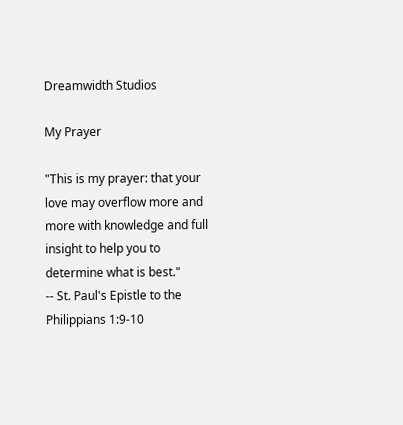Dreamwidth Studios

My Prayer

"This is my prayer: that your love may overflow more and more with knowledge and full insight to help you to determine what is best."
-- St. Paul's Epistle to the Philippians 1:9-10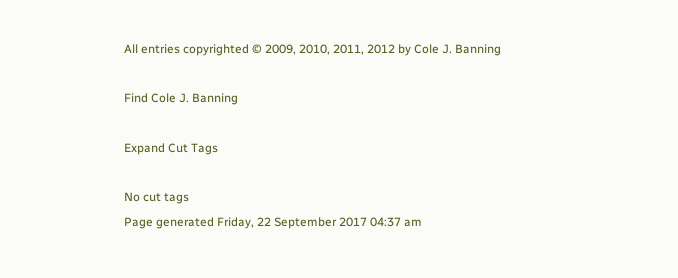All entries copyrighted © 2009, 2010, 2011, 2012 by Cole J. Banning

Find Cole J. Banning

Expand Cut Tags

No cut tags
Page generated Friday, 22 September 2017 04:37 am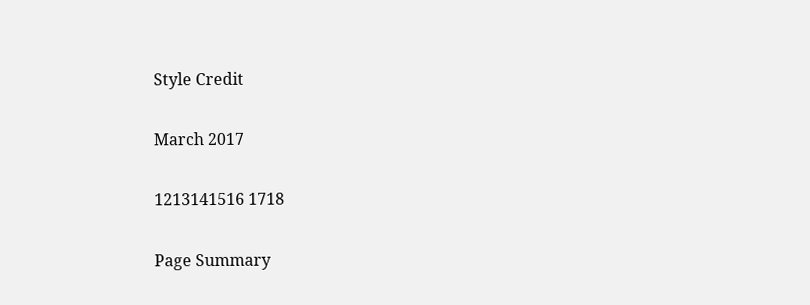Style Credit

March 2017

1213141516 1718

Page Summary